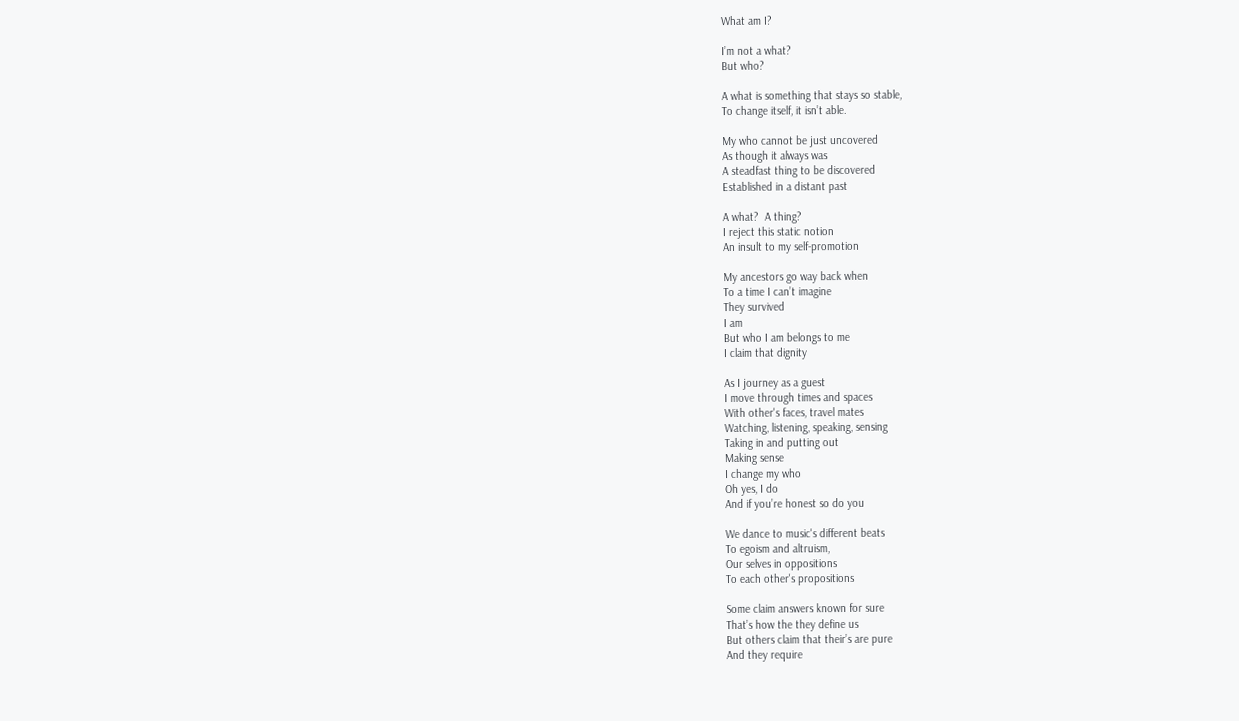What am I?

I’m not a what?
But who?

A what is something that stays so stable,
To change itself, it isn’t able.

My who cannot be just uncovered
As though it always was
A steadfast thing to be discovered
Established in a distant past

A what?  A thing?
I reject this static notion
An insult to my self-promotion

My ancestors go way back when
To a time I can’t imagine
They survived
I am
But who I am belongs to me
I claim that dignity

As I journey as a guest
I move through times and spaces
With other's faces, travel mates
Watching, listening, speaking, sensing
Taking in and putting out
Making sense
I change my who
Oh yes, I do
And if you’re honest so do you

We dance to music's different beats
To egoism and altruism,
Our selves in oppositions
To each other's propositions

Some claim answers known for sure
That’s how the they define us
But others claim that their’s are pure
And they require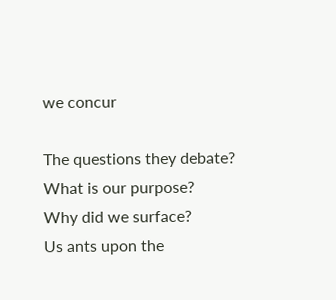we concur

The questions they debate?
What is our purpose?
Why did we surface?
Us ants upon the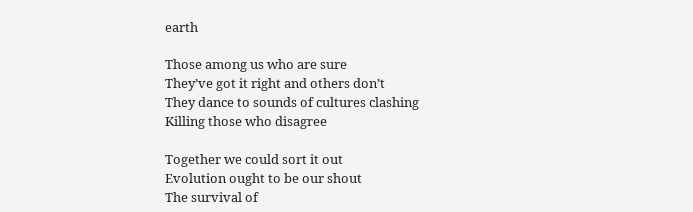earth

Those among us who are sure
They’ve got it right and others don’t
They dance to sounds of cultures clashing
Killing those who disagree

Together we could sort it out
Evolution ought to be our shout
The survival of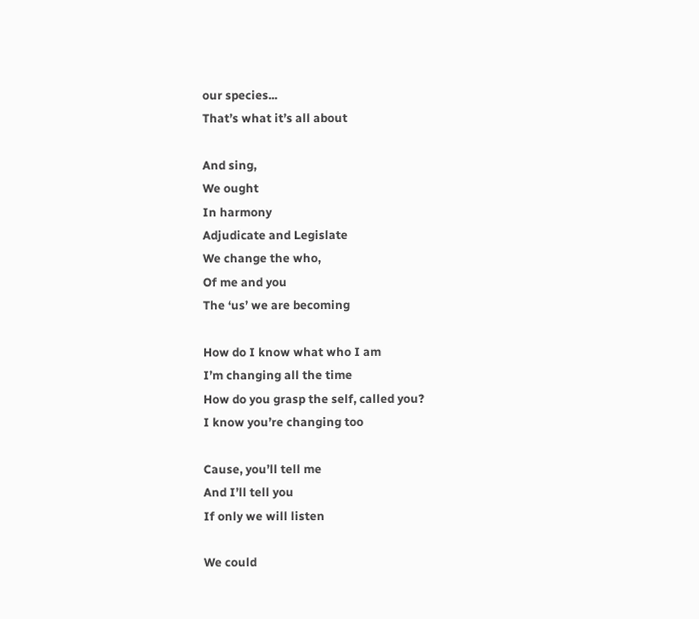our species...
That’s what it’s all about

And sing,
We ought
In harmony
Adjudicate and Legislate
We change the who,
Of me and you
The ‘us’ we are becoming

How do I know what who I am
I’m changing all the time
How do you grasp the self, called you?
I know you’re changing too

Cause, you’ll tell me
And I’ll tell you
If only we will listen

We could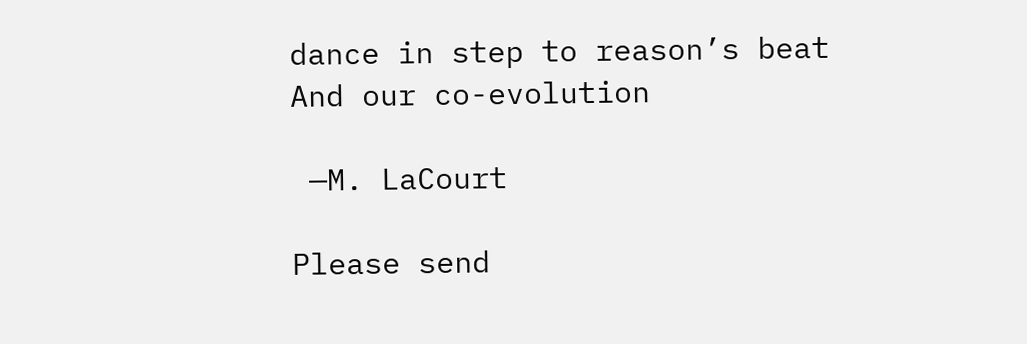dance in step to reason’s beat
And our co-evolution

 —M. LaCourt

Please send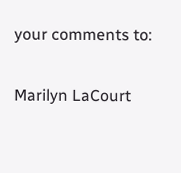your comments to:

Marilyn LaCourt